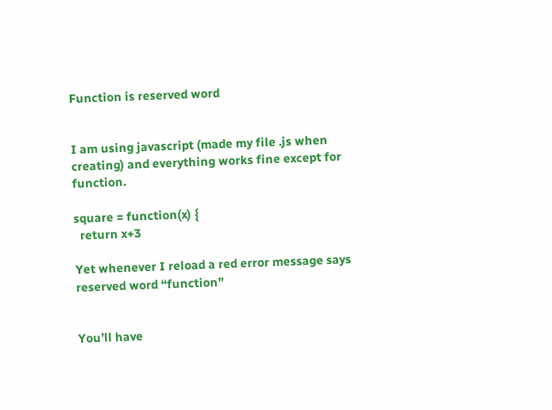Function is reserved word


I am using javascript (made my file .js when creating) and everything works fine except for function.

square = function(x) {
  return x+3

Yet whenever I reload a red error message says reserved word “function”


You’ll have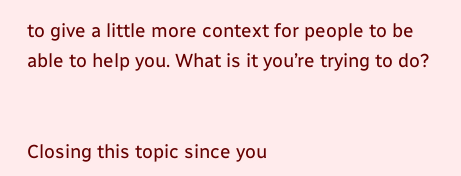to give a little more context for people to be able to help you. What is it you’re trying to do?


Closing this topic since you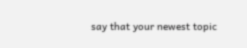say that your newest topic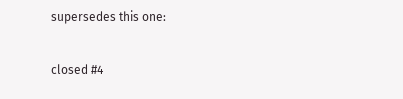supersedes this one:

closed #4